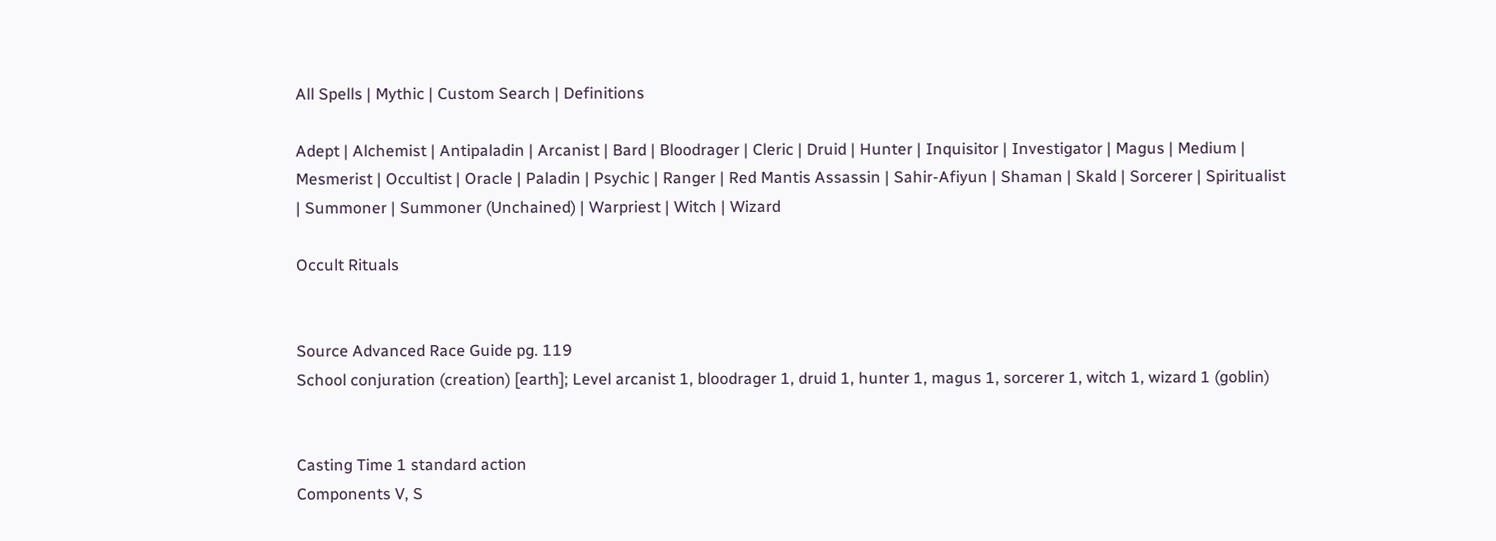All Spells | Mythic | Custom Search | Definitions

Adept | Alchemist | Antipaladin | Arcanist | Bard | Bloodrager | Cleric | Druid | Hunter | Inquisitor | Investigator | Magus | Medium | Mesmerist | Occultist | Oracle | Paladin | Psychic | Ranger | Red Mantis Assassin | Sahir-Afiyun | Shaman | Skald | Sorcerer | Spiritualist | Summoner | Summoner (Unchained) | Warpriest | Witch | Wizard

Occult Rituals


Source Advanced Race Guide pg. 119
School conjuration (creation) [earth]; Level arcanist 1, bloodrager 1, druid 1, hunter 1, magus 1, sorcerer 1, witch 1, wizard 1 (goblin)


Casting Time 1 standard action
Components V, S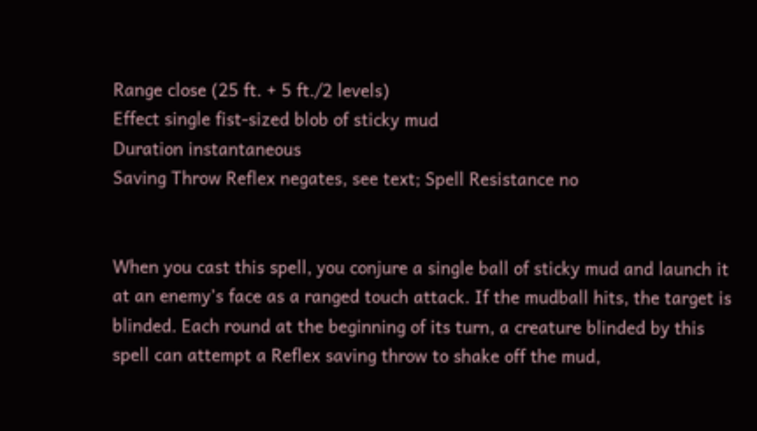Range close (25 ft. + 5 ft./2 levels)
Effect single fist-sized blob of sticky mud
Duration instantaneous
Saving Throw Reflex negates, see text; Spell Resistance no


When you cast this spell, you conjure a single ball of sticky mud and launch it at an enemy’s face as a ranged touch attack. If the mudball hits, the target is blinded. Each round at the beginning of its turn, a creature blinded by this spell can attempt a Reflex saving throw to shake off the mud,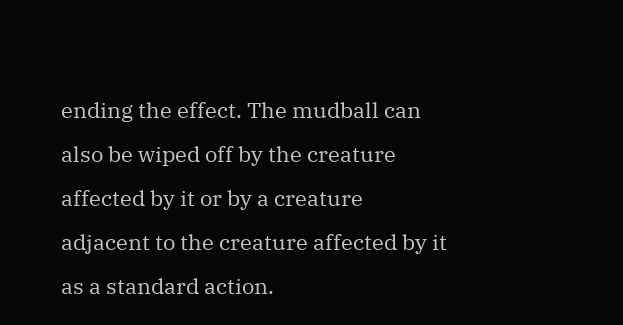ending the effect. The mudball can also be wiped off by the creature affected by it or by a creature adjacent to the creature affected by it as a standard action.